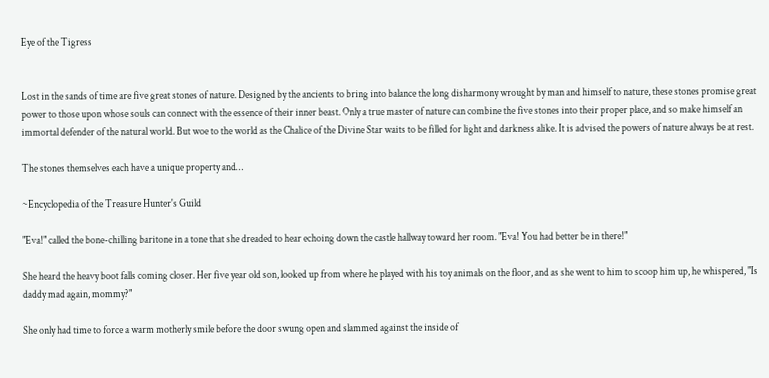Eye of the Tigress


Lost in the sands of time are five great stones of nature. Designed by the ancients to bring into balance the long disharmony wrought by man and himself to nature, these stones promise great power to those upon whose souls can connect with the essence of their inner beast. Only a true master of nature can combine the five stones into their proper place, and so make himself an immortal defender of the natural world. But woe to the world as the Chalice of the Divine Star waits to be filled for light and darkness alike. It is advised the powers of nature always be at rest.

The stones themselves each have a unique property and…

~Encyclopedia of the Treasure Hunter's Guild

"Eva!" called the bone-chilling baritone in a tone that she dreaded to hear echoing down the castle hallway toward her room. "Eva! You had better be in there!"

She heard the heavy boot falls coming closer. Her five year old son, looked up from where he played with his toy animals on the floor, and as she went to him to scoop him up, he whispered, "Is daddy mad again, mommy?"

She only had time to force a warm motherly smile before the door swung open and slammed against the inside of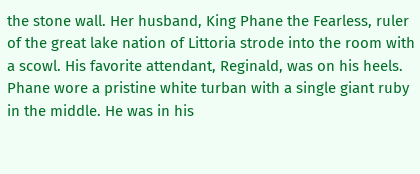the stone wall. Her husband, King Phane the Fearless, ruler of the great lake nation of Littoria strode into the room with a scowl. His favorite attendant, Reginald, was on his heels. Phane wore a pristine white turban with a single giant ruby in the middle. He was in his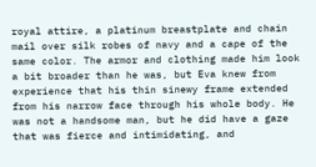royal attire, a platinum breastplate and chain mail over silk robes of navy and a cape of the same color. The armor and clothing made him look a bit broader than he was, but Eva knew from experience that his thin sinewy frame extended from his narrow face through his whole body. He was not a handsome man, but he did have a gaze that was fierce and intimidating, and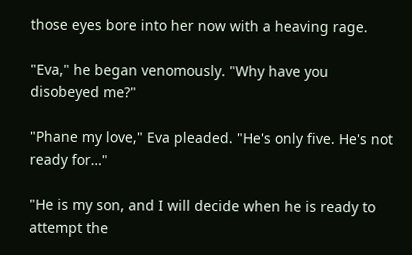those eyes bore into her now with a heaving rage.

"Eva," he began venomously. "Why have you disobeyed me?"

"Phane my love," Eva pleaded. "He's only five. He's not ready for…"

"He is my son, and I will decide when he is ready to attempt the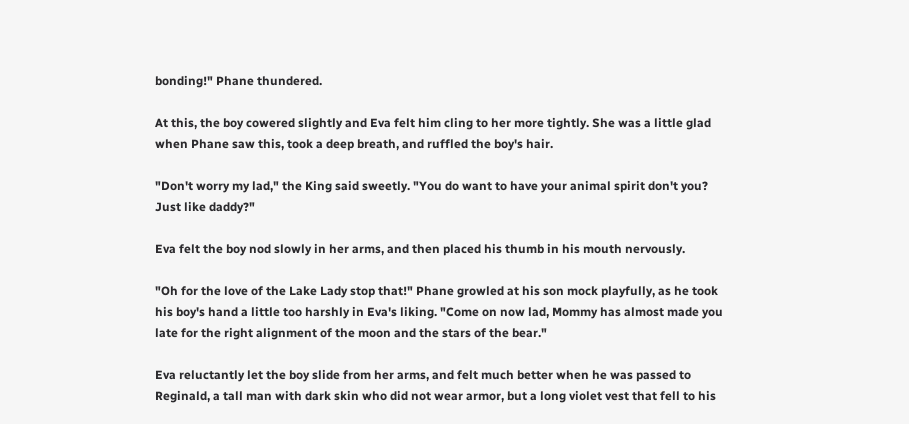bonding!" Phane thundered.

At this, the boy cowered slightly and Eva felt him cling to her more tightly. She was a little glad when Phane saw this, took a deep breath, and ruffled the boy's hair.

"Don't worry my lad," the King said sweetly. "You do want to have your animal spirit don't you? Just like daddy?"

Eva felt the boy nod slowly in her arms, and then placed his thumb in his mouth nervously.

"Oh for the love of the Lake Lady stop that!" Phane growled at his son mock playfully, as he took his boy's hand a little too harshly in Eva's liking. "Come on now lad, Mommy has almost made you late for the right alignment of the moon and the stars of the bear."

Eva reluctantly let the boy slide from her arms, and felt much better when he was passed to Reginald, a tall man with dark skin who did not wear armor, but a long violet vest that fell to his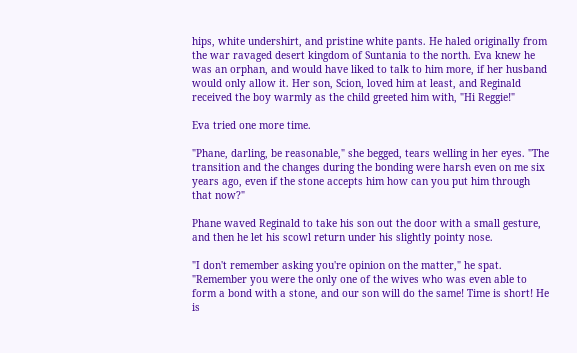hips, white undershirt, and pristine white pants. He haled originally from the war ravaged desert kingdom of Suntania to the north. Eva knew he was an orphan, and would have liked to talk to him more, if her husband would only allow it. Her son, Scion, loved him at least, and Reginald received the boy warmly as the child greeted him with, "Hi Reggie!"

Eva tried one more time.

"Phane, darling, be reasonable," she begged, tears welling in her eyes. "The transition and the changes during the bonding were harsh even on me six years ago, even if the stone accepts him how can you put him through that now?"

Phane waved Reginald to take his son out the door with a small gesture, and then he let his scowl return under his slightly pointy nose.

"I don't remember asking you're opinion on the matter," he spat. "Remember you were the only one of the wives who was even able to form a bond with a stone, and our son will do the same! Time is short! He is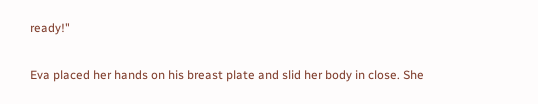ready!"

Eva placed her hands on his breast plate and slid her body in close. She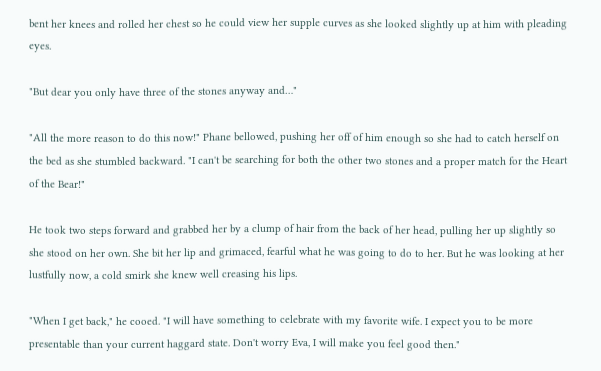bent her knees and rolled her chest so he could view her supple curves as she looked slightly up at him with pleading eyes.

"But dear you only have three of the stones anyway and…"

"All the more reason to do this now!" Phane bellowed, pushing her off of him enough so she had to catch herself on the bed as she stumbled backward. "I can't be searching for both the other two stones and a proper match for the Heart of the Bear!"

He took two steps forward and grabbed her by a clump of hair from the back of her head, pulling her up slightly so she stood on her own. She bit her lip and grimaced, fearful what he was going to do to her. But he was looking at her lustfully now, a cold smirk she knew well creasing his lips.

"When I get back," he cooed. "I will have something to celebrate with my favorite wife. I expect you to be more presentable than your current haggard state. Don't worry Eva, I will make you feel good then."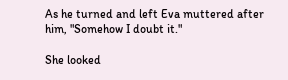As he turned and left Eva muttered after him, "Somehow I doubt it."

She looked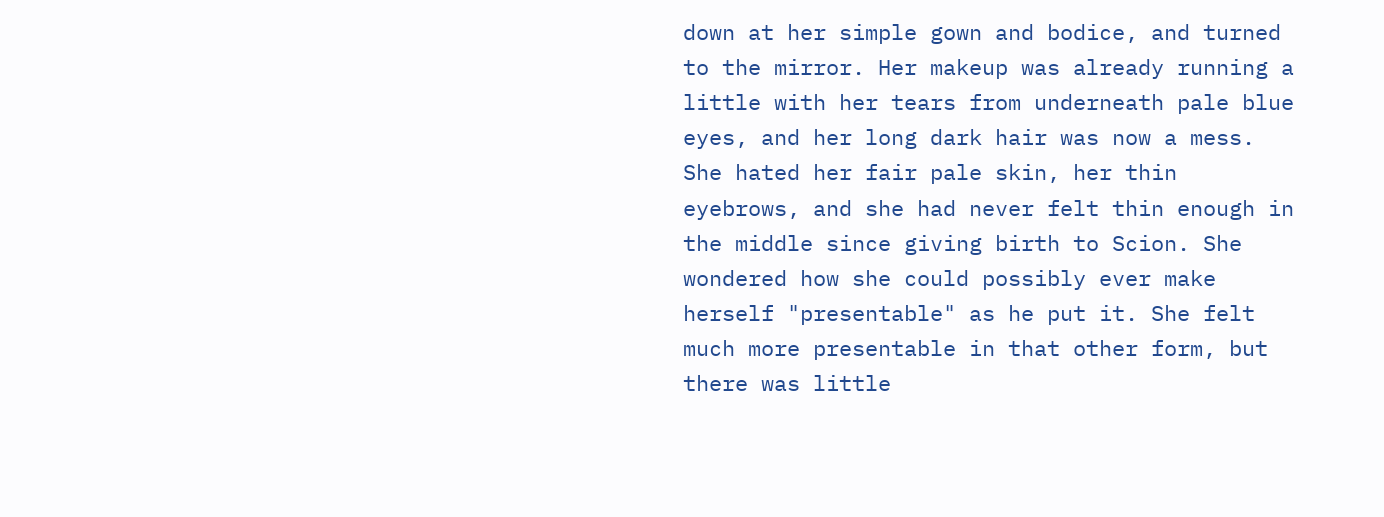down at her simple gown and bodice, and turned to the mirror. Her makeup was already running a little with her tears from underneath pale blue eyes, and her long dark hair was now a mess. She hated her fair pale skin, her thin eyebrows, and she had never felt thin enough in the middle since giving birth to Scion. She wondered how she could possibly ever make herself "presentable" as he put it. She felt much more presentable in that other form, but there was little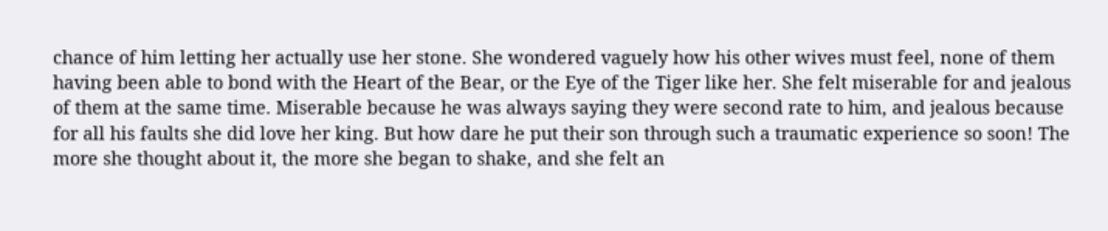chance of him letting her actually use her stone. She wondered vaguely how his other wives must feel, none of them having been able to bond with the Heart of the Bear, or the Eye of the Tiger like her. She felt miserable for and jealous of them at the same time. Miserable because he was always saying they were second rate to him, and jealous because for all his faults she did love her king. But how dare he put their son through such a traumatic experience so soon! The more she thought about it, the more she began to shake, and she felt an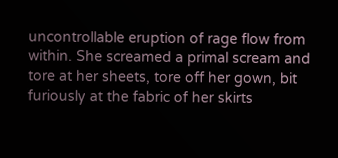uncontrollable eruption of rage flow from within. She screamed a primal scream and tore at her sheets, tore off her gown, bit furiously at the fabric of her skirts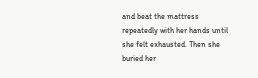and beat the mattress repeatedly with her hands until she felt exhausted. Then she buried her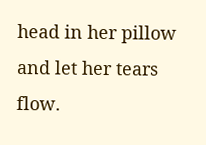head in her pillow and let her tears flow.